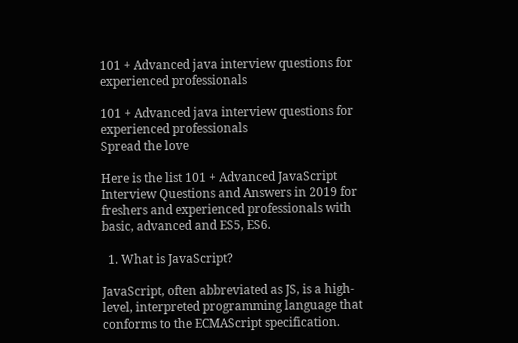101 + Advanced java interview questions for experienced professionals

101 + Advanced java interview questions for experienced professionals
Spread the love

Here is the list 101 + Advanced JavaScript Interview Questions and Answers in 2019 for freshers and experienced professionals with basic, advanced and ES5, ES6.

  1. What is JavaScript?

JavaScript, often abbreviated as JS, is a high-level, interpreted programming language that conforms to the ECMAScript specification.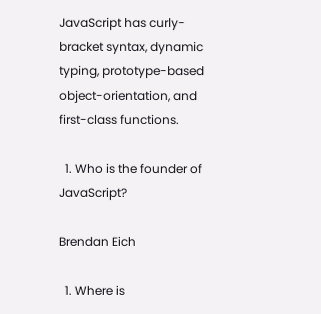JavaScript has curly-bracket syntax, dynamic typing, prototype-based object-orientation, and first-class functions.

  1. Who is the founder of JavaScript?

Brendan Eich

  1. Where is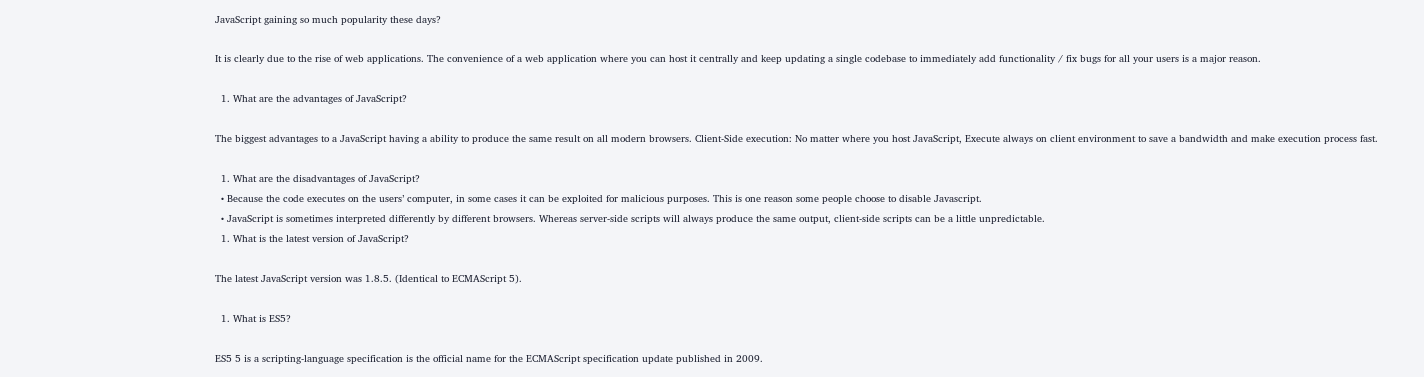JavaScript gaining so much popularity these days?

It is clearly due to the rise of web applications. The convenience of a web application where you can host it centrally and keep updating a single codebase to immediately add functionality / fix bugs for all your users is a major reason.

  1. What are the advantages of JavaScript?

The biggest advantages to a JavaScript having a ability to produce the same result on all modern browsers. Client-Side execution: No matter where you host JavaScript, Execute always on client environment to save a bandwidth and make execution process fast.

  1. What are the disadvantages of JavaScript?
  • Because the code executes on the users’ computer, in some cases it can be exploited for malicious purposes. This is one reason some people choose to disable Javascript.
  • JavaScript is sometimes interpreted differently by different browsers. Whereas server-side scripts will always produce the same output, client-side scripts can be a little unpredictable.
  1. What is the latest version of JavaScript?

The latest JavaScript version was 1.8.5. (Identical to ECMAScript 5).

  1. What is ES5?

ES5 5 is a scripting-language specification is the official name for the ECMAScript specification update published in 2009.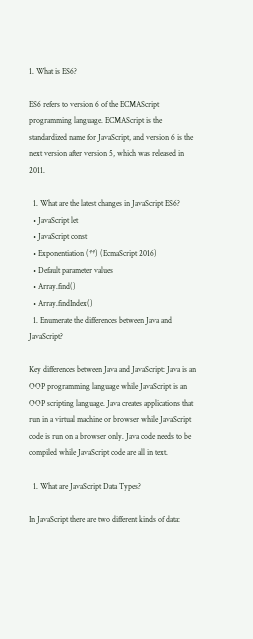1. What is ES6?

ES6 refers to version 6 of the ECMAScript programming language. ECMAScript is the standardized name for JavaScript, and version 6 is the next version after version 5, which was released in 2011.

  1. What are the latest changes in JavaScript ES6?
  • JavaScript let
  • JavaScript const
  • Exponentiation (**) (EcmaScript 2016)
  • Default parameter values
  • Array.find()
  • Array.findIndex()
  1. Enumerate the differences between Java and JavaScript?

Key differences between Java and JavaScript: Java is an OOP programming language while JavaScript is an OOP scripting language. Java creates applications that run in a virtual machine or browser while JavaScript code is run on a browser only. Java code needs to be compiled while JavaScript code are all in text.

  1. What are JavaScript Data Types?

In JavaScript there are two different kinds of data: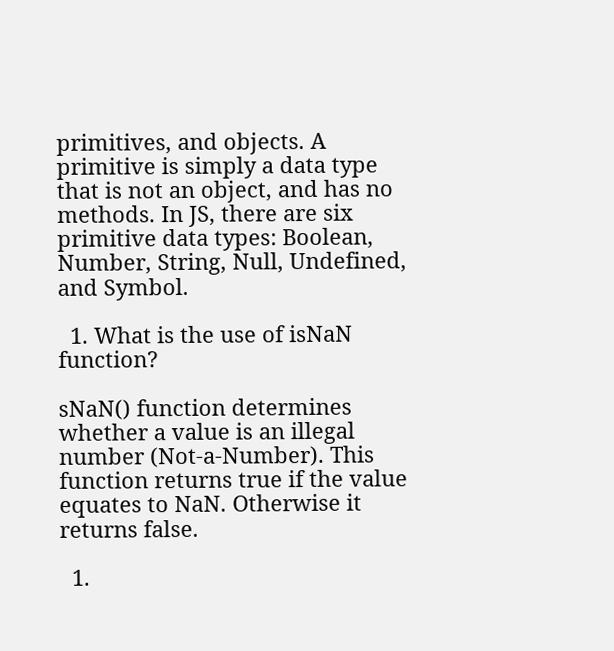primitives, and objects. A primitive is simply a data type that is not an object, and has no methods. In JS, there are six primitive data types: Boolean, Number, String, Null, Undefined, and Symbol.

  1. What is the use of isNaN function?

sNaN() function determines whether a value is an illegal number (Not-a-Number). This function returns true if the value equates to NaN. Otherwise it returns false.

  1.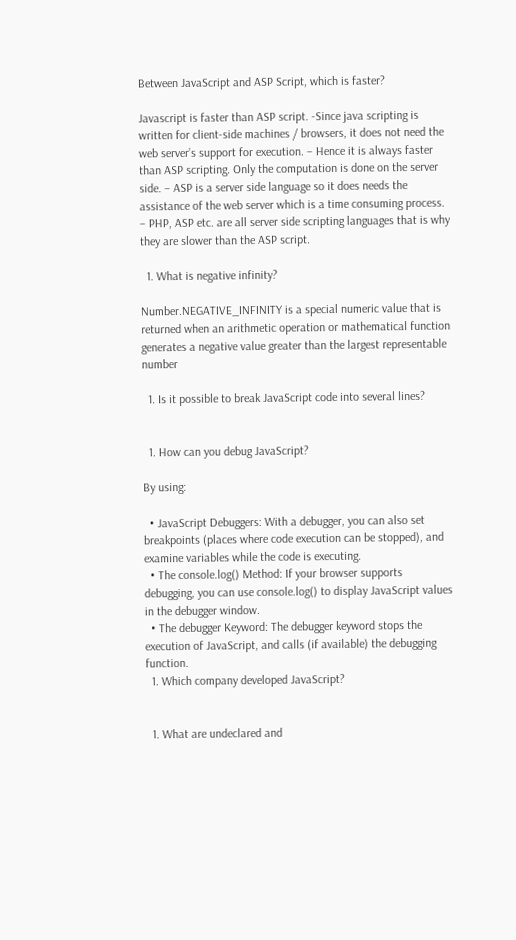Between JavaScript and ASP Script, which is faster?

Javascript is faster than ASP script. -Since java scripting is written for client-side machines / browsers, it does not need the web server’s support for execution. – Hence it is always faster than ASP scripting. Only the computation is done on the server side. – ASP is a server side language so it does needs the assistance of the web server which is a time consuming process. – PHP, ASP etc. are all server side scripting languages that is why they are slower than the ASP script.

  1. What is negative infinity?

Number.NEGATIVE_INFINITY is a special numeric value that is returned when an arithmetic operation or mathematical function generates a negative value greater than the largest representable number

  1. Is it possible to break JavaScript code into several lines?


  1. How can you debug JavaScript?

By using:

  • JavaScript Debuggers: With a debugger, you can also set breakpoints (places where code execution can be stopped), and examine variables while the code is executing.
  • The console.log() Method: If your browser supports debugging, you can use console.log() to display JavaScript values in the debugger window.
  • The debugger Keyword: The debugger keyword stops the execution of JavaScript, and calls (if available) the debugging function.
  1. Which company developed JavaScript?


  1. What are undeclared and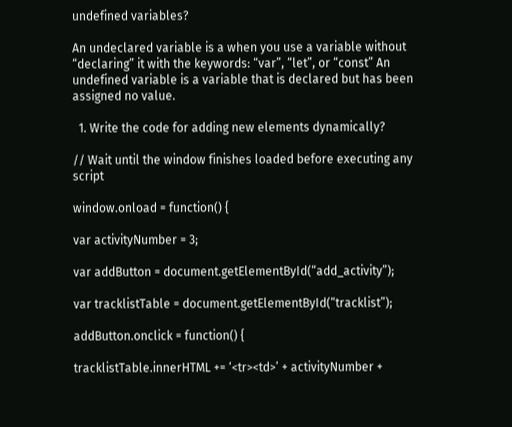undefined variables?

An undeclared variable is a when you use a variable without “declaring” it with the keywords: “var”, “let”, or “const” An undefined variable is a variable that is declared but has been assigned no value.

  1. Write the code for adding new elements dynamically?

// Wait until the window finishes loaded before executing any script

window.onload = function() {

var activityNumber = 3;

var addButton = document.getElementById(“add_activity”);

var tracklistTable = document.getElementById(“tracklist”);

addButton.onclick = function() {

tracklistTable.innerHTML += ‘<tr><td>’ + activityNumber +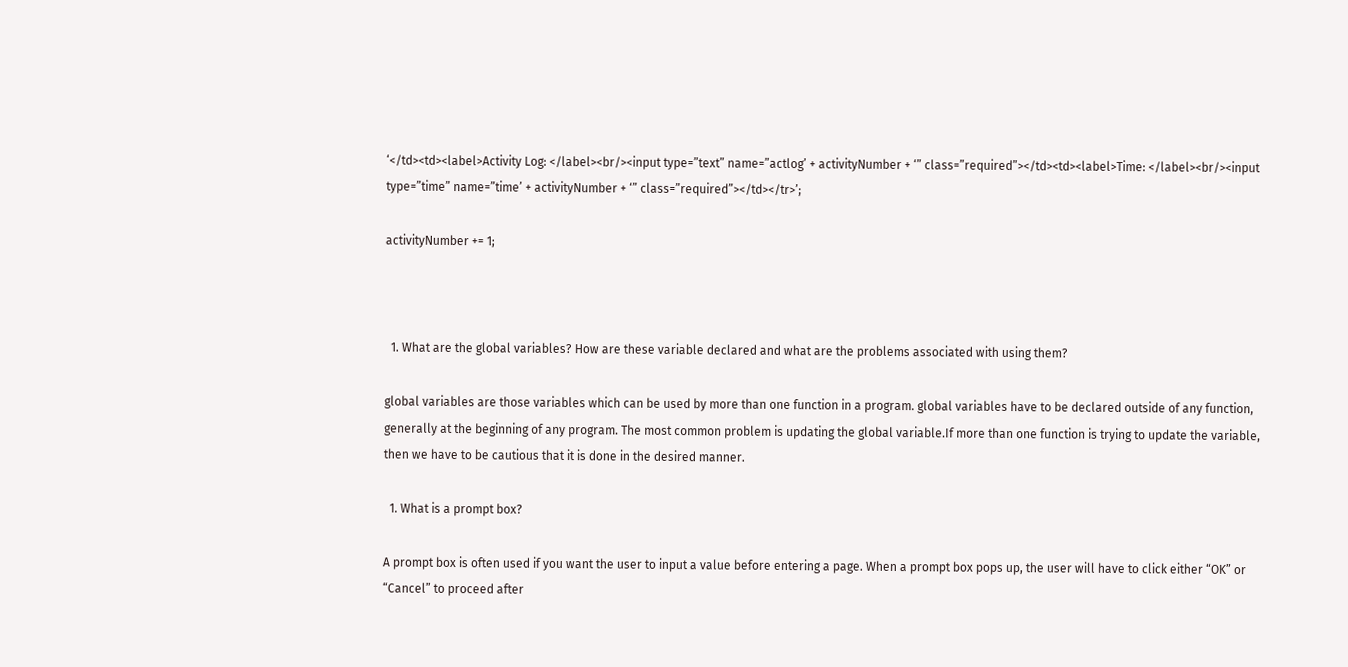‘</td><td><label>Activity Log: </label><br/><input type=”text” name=”actlog’ + activityNumber + ‘” class=”required”></td><td><label>Time: </label><br/><input type=”time” name=”time’ + activityNumber + ‘” class=”required”></td></tr>’;

activityNumber += 1;



  1. What are the global variables? How are these variable declared and what are the problems associated with using them?

global variables are those variables which can be used by more than one function in a program. global variables have to be declared outside of any function, generally at the beginning of any program. The most common problem is updating the global variable.If more than one function is trying to update the variable, then we have to be cautious that it is done in the desired manner.

  1. What is a prompt box?

A prompt box is often used if you want the user to input a value before entering a page. When a prompt box pops up, the user will have to click either “OK” or “Cancel” to proceed after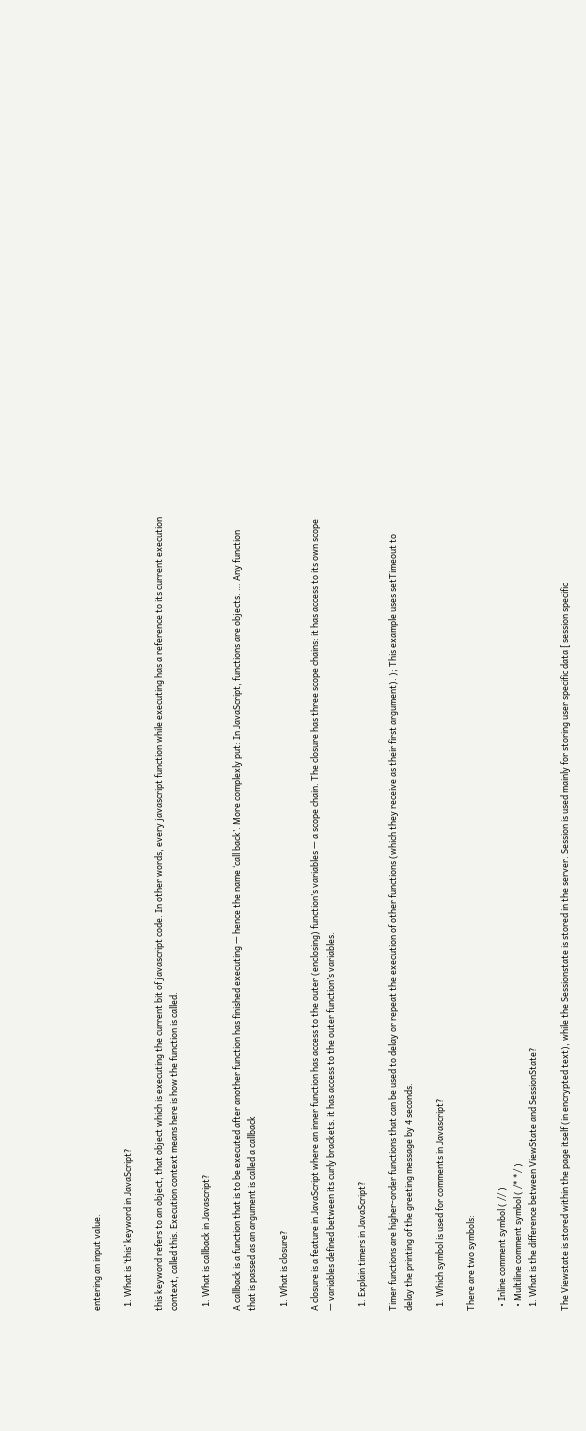entering an input value.

  1. What is ‘this’ keyword in JavaScript?

this keyword refers to an object, that object which is executing the current bit of javascript code. In other words, every javascript function while executing has a reference to its current execution context, called this. Execution context means here is how the function is called.

  1. What is callback in Javascript?

A callback is a function that is to be executed after another function has finished executing — hence the name ‘call back’. More complexly put: In JavaScript, functions are objects. … Any function that is passed as an argument is called a callback

  1. What is closure?

A closure is a feature in JavaScript where an inner function has access to the outer (enclosing) function’s variables — a scope chain. The closure has three scope chains: it has access to its own scope — variables defined between its curly brackets. it has access to the outer function’s variables.

  1. Explain timers in JavaScript?

Timer functions are higher-order functions that can be used to delay or repeat the execution of other functions (which they receive as their first argument). ); This example uses setTimeout to delay the printing of the greeting message by 4 seconds.

  1. Which symbol is used for comments in Javascript?

There are two symbols:

  • Inline comment symbol ( // )
  • Multiline comment symbol ( /* */ )
  1. What is the difference between ViewState and SessionState?

The Viewstate is stored within the page itself (in encrypted text), while the Sessionstate is stored in the server. Session is used mainly for storing user specific data [ session specific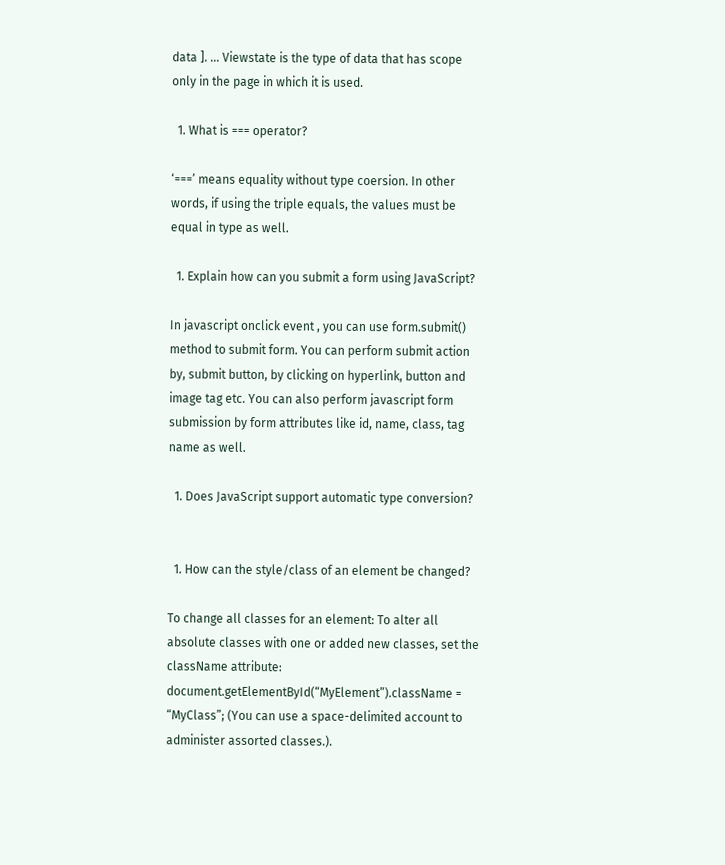data ]. … Viewstate is the type of data that has scope only in the page in which it is used.

  1. What is === operator?

‘===’ means equality without type coersion. In other words, if using the triple equals, the values must be equal in type as well.

  1. Explain how can you submit a form using JavaScript?

In javascript onclick event , you can use form.submit() method to submit form. You can perform submit action by, submit button, by clicking on hyperlink, button and image tag etc. You can also perform javascript form submission by form attributes like id, name, class, tag name as well.

  1. Does JavaScript support automatic type conversion?


  1. How can the style/class of an element be changed?

To change all classes for an element: To alter all absolute classes with one or added new classes, set the className attribute: document.getElementById(“MyElement”).className = “MyClass”; (You can use a space-delimited account to administer assorted classes.).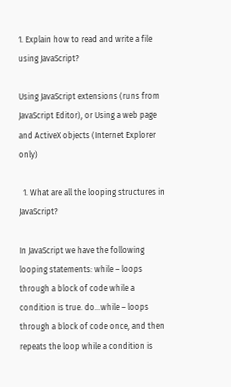1. Explain how to read and write a file using JavaScript?

Using JavaScript extensions (runs from JavaScript Editor), or Using a web page and ActiveX objects (Internet Explorer only)

  1. What are all the looping structures in JavaScript?

In JavaScript we have the following looping statements: while – loops through a block of code while a condition is true. do…while – loops through a block of code once, and then repeats the loop while a condition is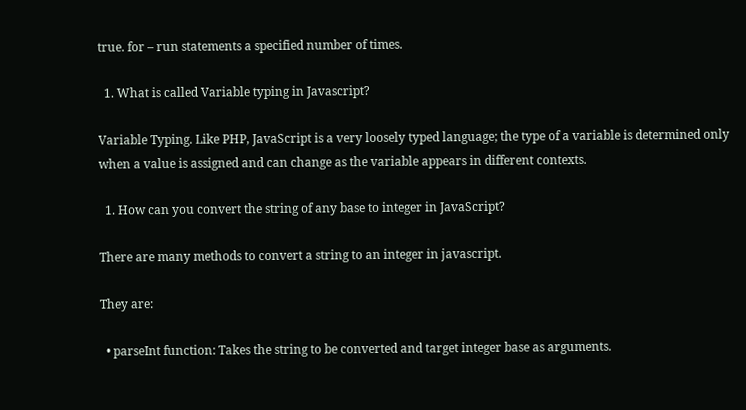true. for – run statements a specified number of times.

  1. What is called Variable typing in Javascript?

Variable Typing. Like PHP, JavaScript is a very loosely typed language; the type of a variable is determined only when a value is assigned and can change as the variable appears in different contexts.

  1. How can you convert the string of any base to integer in JavaScript?

There are many methods to convert a string to an integer in javascript.

They are:

  • parseInt function: Takes the string to be converted and target integer base as arguments.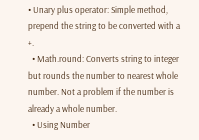• Unary plus operator: Simple method, prepend the string to be converted with a +.
  • Math.round: Converts string to integer but rounds the number to nearest whole number. Not a problem if the number is already a whole number.
  • Using Number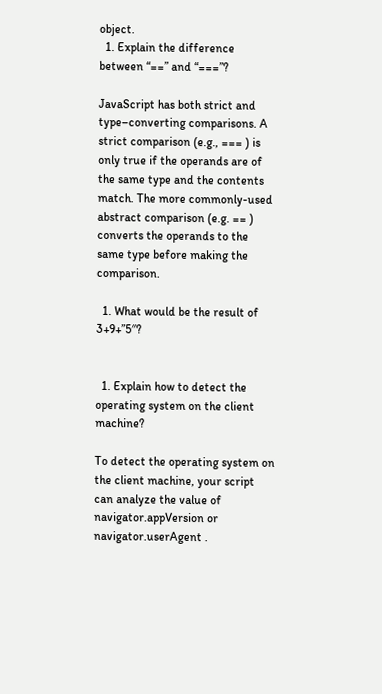object.
  1. Explain the difference between “==” and “===”?

JavaScript has both strict and type–converting comparisons. A strict comparison (e.g., === ) is only true if the operands are of the same type and the contents match. The more commonly-used abstract comparison (e.g. == ) converts the operands to the same type before making the comparison.

  1. What would be the result of 3+9+”5″?


  1. Explain how to detect the operating system on the client machine?

To detect the operating system on the client machine, your script can analyze the value of navigator.appVersion or navigator.userAgent .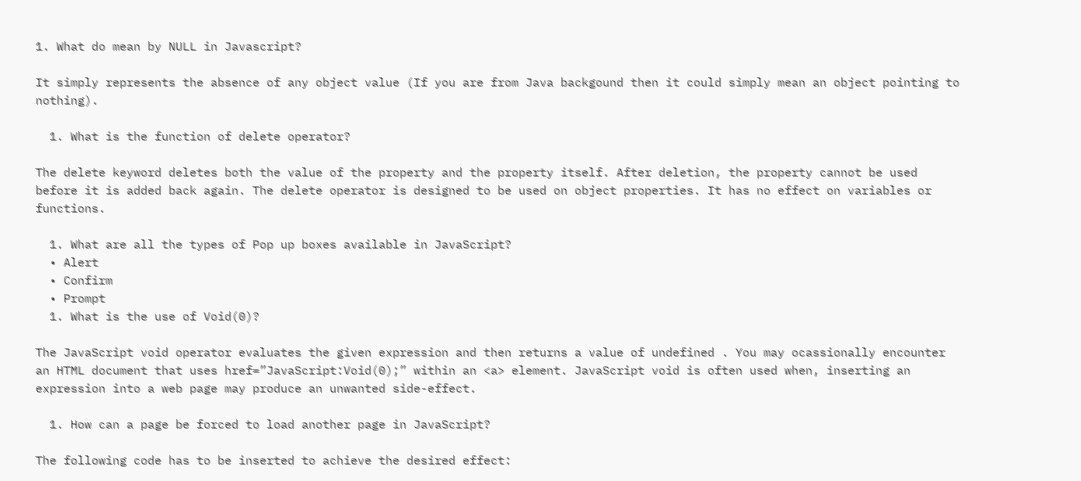1. What do mean by NULL in Javascript?

It simply represents the absence of any object value (If you are from Java backgound then it could simply mean an object pointing to nothing).

  1. What is the function of delete operator?

The delete keyword deletes both the value of the property and the property itself. After deletion, the property cannot be used before it is added back again. The delete operator is designed to be used on object properties. It has no effect on variables or functions.

  1. What are all the types of Pop up boxes available in JavaScript?
  • Alert
  • Confirm
  • Prompt
  1. What is the use of Void(0)?

The JavaScript void operator evaluates the given expression and then returns a value of undefined . You may ocassionally encounter an HTML document that uses href=”JavaScript:Void(0);” within an <a> element. JavaScript void is often used when, inserting an expression into a web page may produce an unwanted side-effect.

  1. How can a page be forced to load another page in JavaScript?

The following code has to be inserted to achieve the desired effect: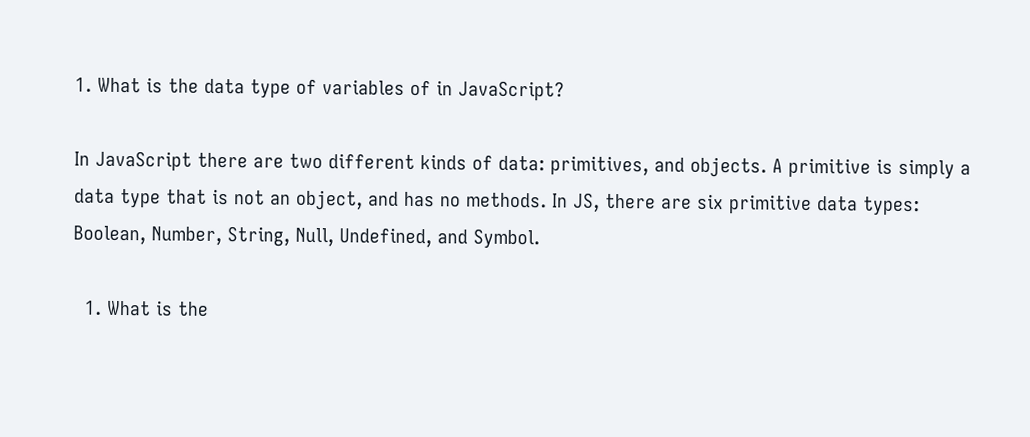1. What is the data type of variables of in JavaScript?

In JavaScript there are two different kinds of data: primitives, and objects. A primitive is simply a data type that is not an object, and has no methods. In JS, there are six primitive data types: Boolean, Number, String, Null, Undefined, and Symbol.

  1. What is the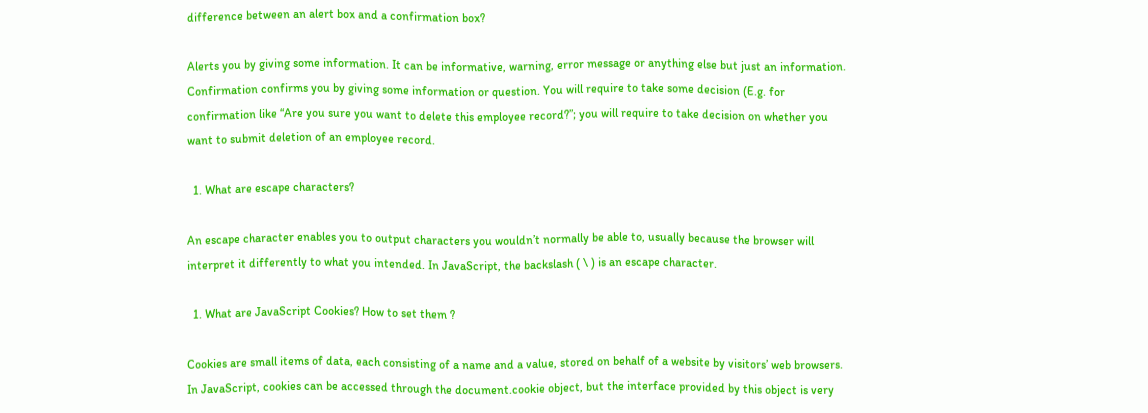difference between an alert box and a confirmation box?

Alerts you by giving some information. It can be informative, warning, error message or anything else but just an information. Confirmation confirms you by giving some information or question. You will require to take some decision (E.g. for confirmation like “Are you sure you want to delete this employee record?”; you will require to take decision on whether you want to submit deletion of an employee record.

  1. What are escape characters?

An escape character enables you to output characters you wouldn’t normally be able to, usually because the browser will interpret it differently to what you intended. In JavaScript, the backslash ( \ ) is an escape character.

  1. What are JavaScript Cookies? How to set them ?

Cookies are small items of data, each consisting of a name and a value, stored on behalf of a website by visitors’ web browsers. In JavaScript, cookies can be accessed through the document.cookie object, but the interface provided by this object is very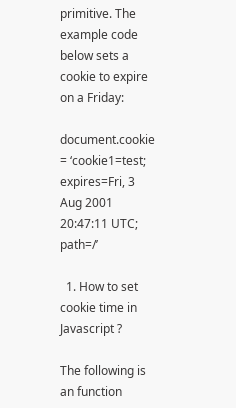primitive. The example code below sets a cookie to expire on a Friday:

document.cookie = ‘cookie1=test; expires=Fri, 3 Aug 2001 20:47:11 UTC; path=/’

  1. How to set cookie time in Javascript ?

The following is an function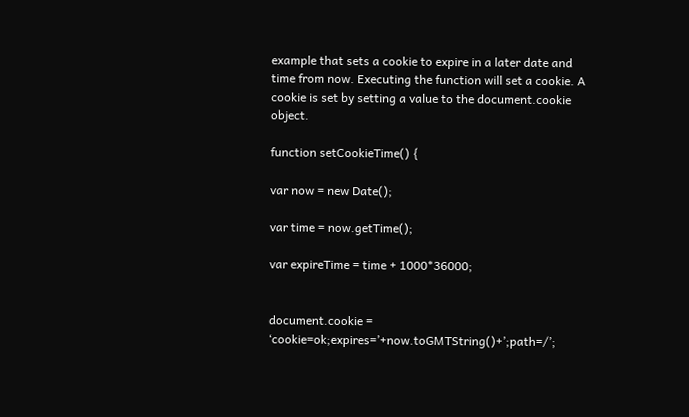example that sets a cookie to expire in a later date and time from now. Executing the function will set a cookie. A cookie is set by setting a value to the document.cookie object.

function setCookieTime() {

var now = new Date();

var time = now.getTime();

var expireTime = time + 1000*36000;


document.cookie = ‘cookie=ok;expires=’+now.toGMTString()+’;path=/’;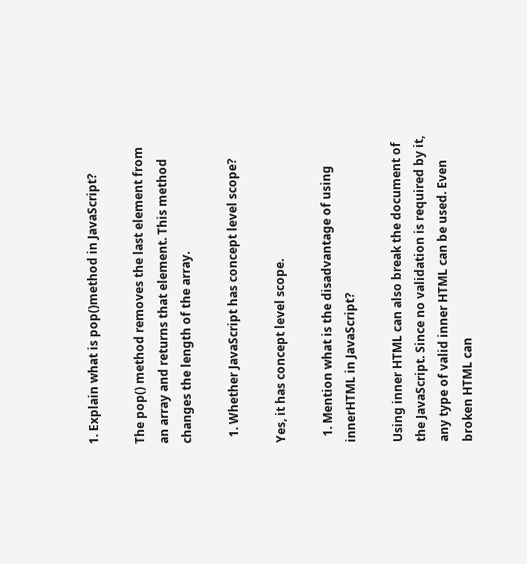1. Explain what is pop()method in JavaScript?

The pop() method removes the last element from an array and returns that element. This method changes the length of the array.

  1. Whether JavaScript has concept level scope?

Yes, it has concept level scope.

  1. Mention what is the disadvantage of using innerHTML in JavaScript?

Using inner HTML can also break the document of the JavaScript. Since no validation is required by it, any type of valid inner HTML can be used. Even broken HTML can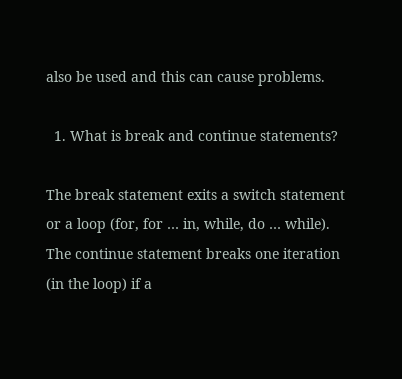also be used and this can cause problems.

  1. What is break and continue statements?

The break statement exits a switch statement or a loop (for, for … in, while, do … while). The continue statement breaks one iteration (in the loop) if a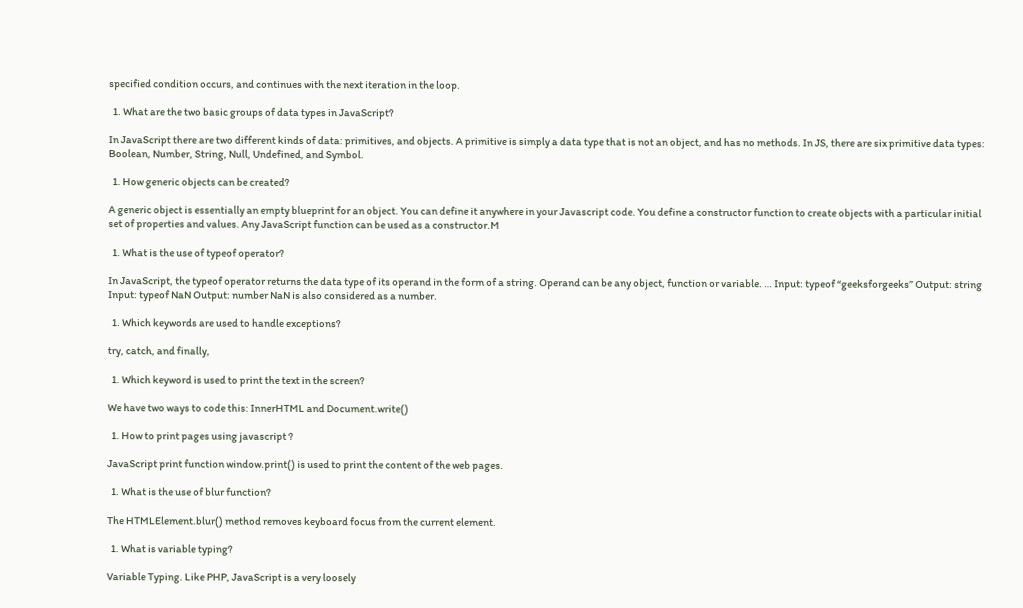specified condition occurs, and continues with the next iteration in the loop.

  1. What are the two basic groups of data types in JavaScript?

In JavaScript there are two different kinds of data: primitives, and objects. A primitive is simply a data type that is not an object, and has no methods. In JS, there are six primitive data types: Boolean, Number, String, Null, Undefined, and Symbol.

  1. How generic objects can be created?

A generic object is essentially an empty blueprint for an object. You can define it anywhere in your Javascript code. You define a constructor function to create objects with a particular initial set of properties and values. Any JavaScript function can be used as a constructor.M

  1. What is the use of typeof operator?

In JavaScript, the typeof operator returns the data type of its operand in the form of a string. Operand can be any object, function or variable. … Input: typeof “geeksforgeeks” Output: string Input: typeof NaN Output: number NaN is also considered as a number.

  1. Which keywords are used to handle exceptions?

try, catch, and finally,

  1. Which keyword is used to print the text in the screen?

We have two ways to code this: InnerHTML and Document.write()

  1. How to print pages using javascript ?

JavaScript print function window.print() is used to print the content of the web pages.

  1. What is the use of blur function?

The HTMLElement.blur() method removes keyboard focus from the current element.

  1. What is variable typing?

Variable Typing. Like PHP, JavaScript is a very loosely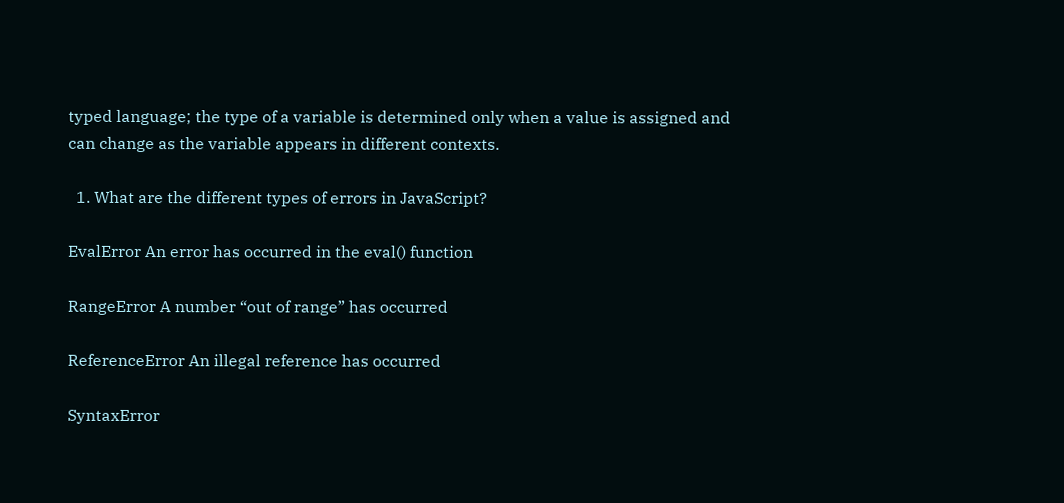typed language; the type of a variable is determined only when a value is assigned and can change as the variable appears in different contexts.

  1. What are the different types of errors in JavaScript?

EvalError An error has occurred in the eval() function

RangeError A number “out of range” has occurred

ReferenceError An illegal reference has occurred

SyntaxError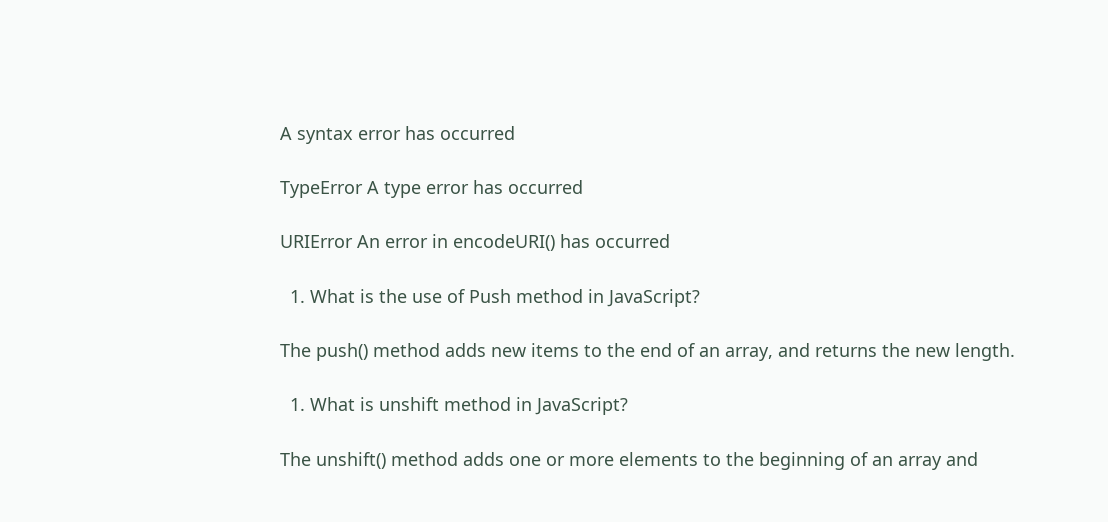A syntax error has occurred

TypeError A type error has occurred

URIError An error in encodeURI() has occurred

  1. What is the use of Push method in JavaScript?

The push() method adds new items to the end of an array, and returns the new length.

  1. What is unshift method in JavaScript?

The unshift() method adds one or more elements to the beginning of an array and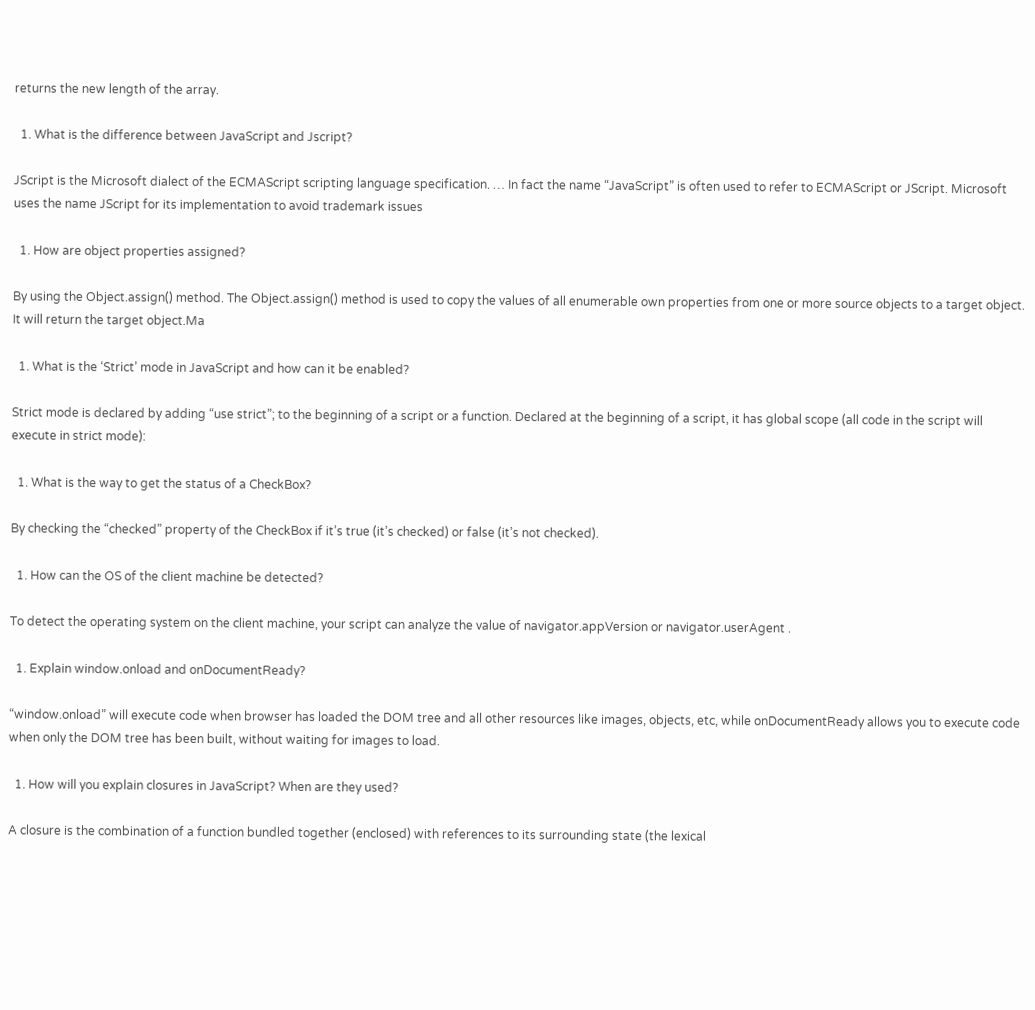returns the new length of the array.

  1. What is the difference between JavaScript and Jscript?

JScript is the Microsoft dialect of the ECMAScript scripting language specification. … In fact the name “JavaScript” is often used to refer to ECMAScript or JScript. Microsoft uses the name JScript for its implementation to avoid trademark issues

  1. How are object properties assigned?

By using the Object.assign() method. The Object.assign() method is used to copy the values of all enumerable own properties from one or more source objects to a target object. It will return the target object.Ma

  1. What is the ‘Strict’ mode in JavaScript and how can it be enabled?

Strict mode is declared by adding “use strict”; to the beginning of a script or a function. Declared at the beginning of a script, it has global scope (all code in the script will execute in strict mode):

  1. What is the way to get the status of a CheckBox?

By checking the “checked” property of the CheckBox if it’s true (it’s checked) or false (it’s not checked).

  1. How can the OS of the client machine be detected?

To detect the operating system on the client machine, your script can analyze the value of navigator.appVersion or navigator.userAgent .

  1. Explain window.onload and onDocumentReady?

“window.onload” will execute code when browser has loaded the DOM tree and all other resources like images, objects, etc, while onDocumentReady allows you to execute code when only the DOM tree has been built, without waiting for images to load.

  1. How will you explain closures in JavaScript? When are they used?

A closure is the combination of a function bundled together (enclosed) with references to its surrounding state (the lexical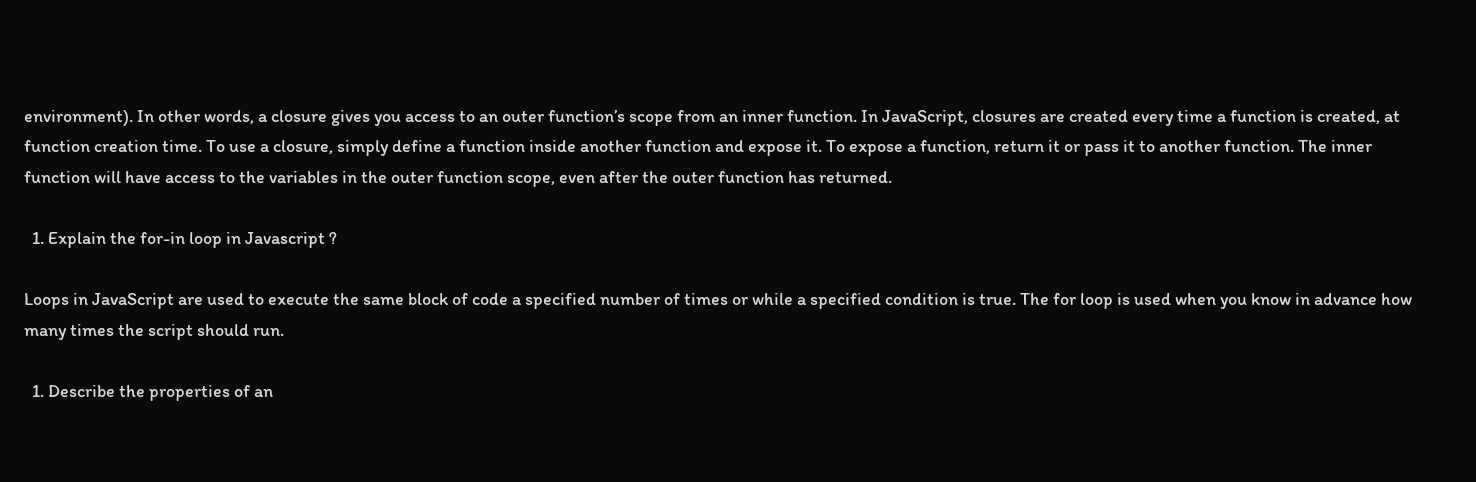environment). In other words, a closure gives you access to an outer function’s scope from an inner function. In JavaScript, closures are created every time a function is created, at function creation time. To use a closure, simply define a function inside another function and expose it. To expose a function, return it or pass it to another function. The inner function will have access to the variables in the outer function scope, even after the outer function has returned.

  1. Explain the for-in loop in Javascript ?

Loops in JavaScript are used to execute the same block of code a specified number of times or while a specified condition is true. The for loop is used when you know in advance how many times the script should run.

  1. Describe the properties of an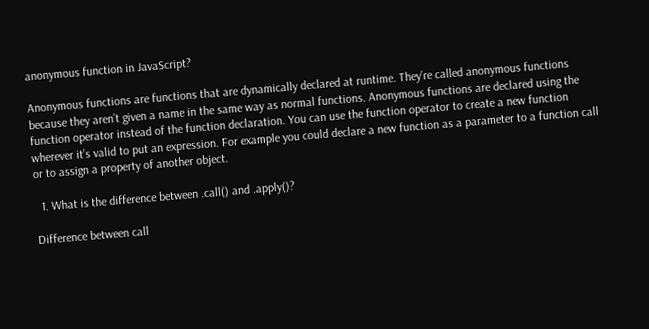anonymous function in JavaScript?

Anonymous functions are functions that are dynamically declared at runtime. They’re called anonymous functions because they aren’t given a name in the same way as normal functions. Anonymous functions are declared using the function operator instead of the function declaration. You can use the function operator to create a new function wherever it’s valid to put an expression. For example you could declare a new function as a parameter to a function call or to assign a property of another object.

  1. What is the difference between .call() and .apply()?

Difference between call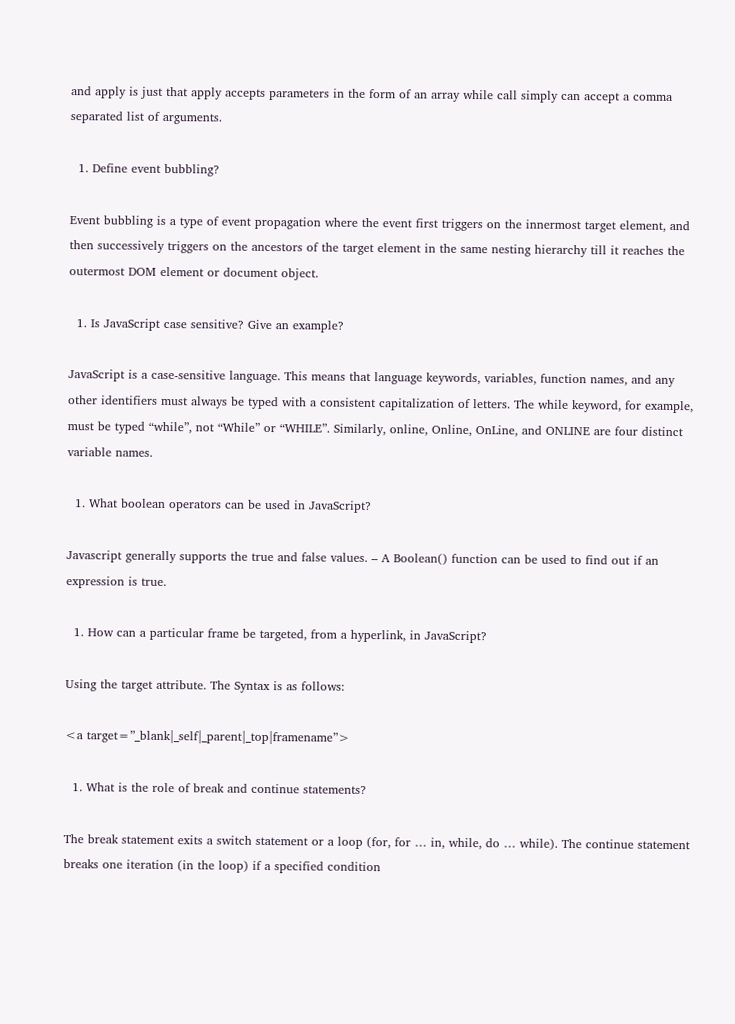and apply is just that apply accepts parameters in the form of an array while call simply can accept a comma separated list of arguments.

  1. Define event bubbling?

Event bubbling is a type of event propagation where the event first triggers on the innermost target element, and then successively triggers on the ancestors of the target element in the same nesting hierarchy till it reaches the outermost DOM element or document object.

  1. Is JavaScript case sensitive? Give an example?

JavaScript is a case-sensitive language. This means that language keywords, variables, function names, and any other identifiers must always be typed with a consistent capitalization of letters. The while keyword, for example, must be typed “while”, not “While” or “WHILE”. Similarly, online, Online, OnLine, and ONLINE are four distinct variable names.

  1. What boolean operators can be used in JavaScript?

Javascript generally supports the true and false values. – A Boolean() function can be used to find out if an expression is true.

  1. How can a particular frame be targeted, from a hyperlink, in JavaScript?

Using the target attribute. The Syntax is as follows:

<a target=”_blank|_self|_parent|_top|framename”>

  1. What is the role of break and continue statements?

The break statement exits a switch statement or a loop (for, for … in, while, do … while). The continue statement breaks one iteration (in the loop) if a specified condition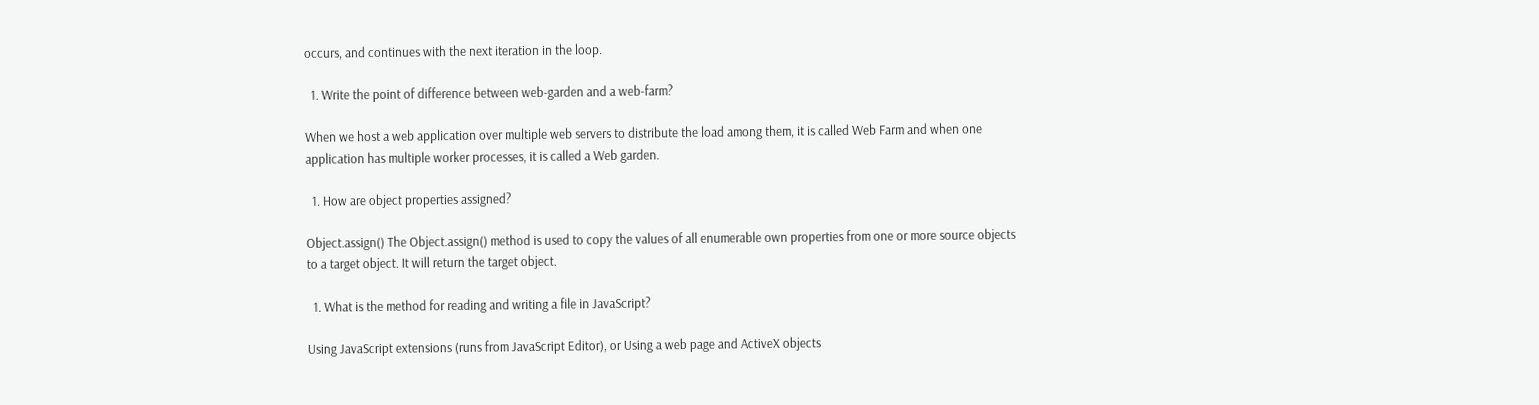occurs, and continues with the next iteration in the loop.

  1. Write the point of difference between web-garden and a web-farm?

When we host a web application over multiple web servers to distribute the load among them, it is called Web Farm and when one application has multiple worker processes, it is called a Web garden.

  1. How are object properties assigned?

Object.assign() The Object.assign() method is used to copy the values of all enumerable own properties from one or more source objects to a target object. It will return the target object.

  1. What is the method for reading and writing a file in JavaScript?

Using JavaScript extensions (runs from JavaScript Editor), or Using a web page and ActiveX objects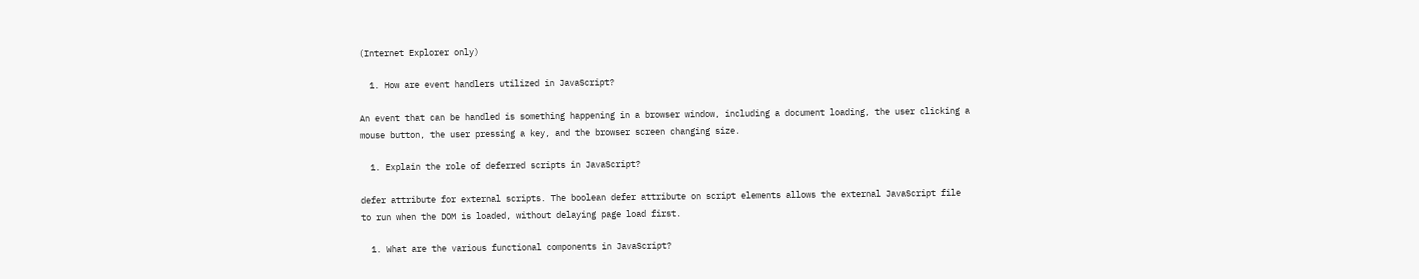(Internet Explorer only)

  1. How are event handlers utilized in JavaScript?

An event that can be handled is something happening in a browser window, including a document loading, the user clicking a mouse button, the user pressing a key, and the browser screen changing size.

  1. Explain the role of deferred scripts in JavaScript?

defer attribute for external scripts. The boolean defer attribute on script elements allows the external JavaScript file to run when the DOM is loaded, without delaying page load first.

  1. What are the various functional components in JavaScript?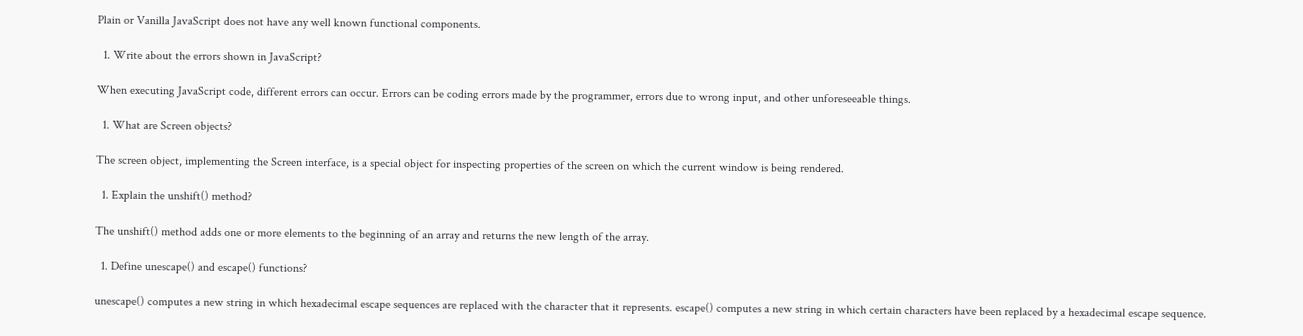Plain or Vanilla JavaScript does not have any well known functional components.

  1. Write about the errors shown in JavaScript?

When executing JavaScript code, different errors can occur. Errors can be coding errors made by the programmer, errors due to wrong input, and other unforeseeable things.

  1. What are Screen objects?

The screen object, implementing the Screen interface, is a special object for inspecting properties of the screen on which the current window is being rendered.

  1. Explain the unshift() method?

The unshift() method adds one or more elements to the beginning of an array and returns the new length of the array.

  1. Define unescape() and escape() functions?

unescape() computes a new string in which hexadecimal escape sequences are replaced with the character that it represents. escape() computes a new string in which certain characters have been replaced by a hexadecimal escape sequence.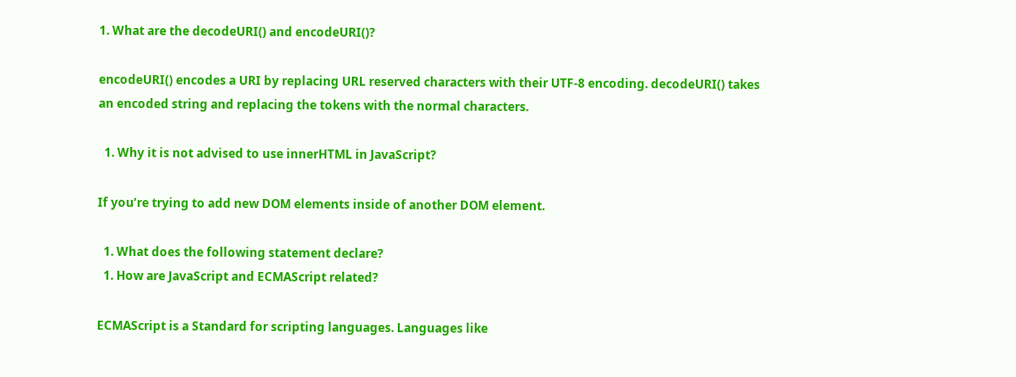1. What are the decodeURI() and encodeURI()?

encodeURI() encodes a URI by replacing URL reserved characters with their UTF-8 encoding. decodeURI() takes an encoded string and replacing the tokens with the normal characters.

  1. Why it is not advised to use innerHTML in JavaScript?

If you’re trying to add new DOM elements inside of another DOM element.

  1. What does the following statement declare?
  1. How are JavaScript and ECMAScript related?

ECMAScript is a Standard for scripting languages. Languages like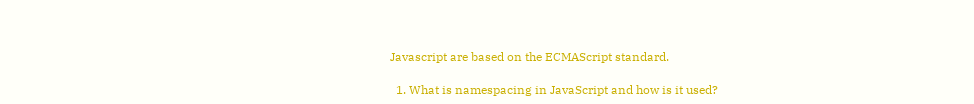Javascript are based on the ECMAScript standard.

  1. What is namespacing in JavaScript and how is it used?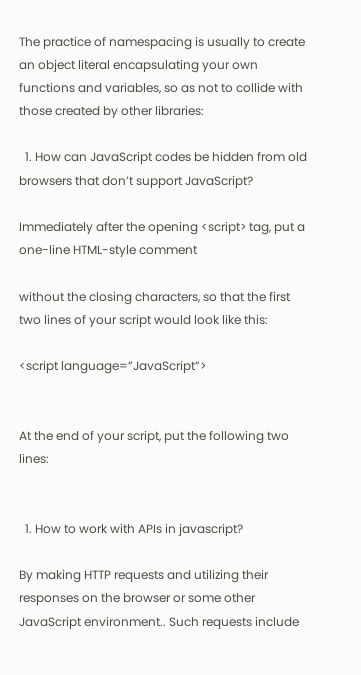The practice of namespacing is usually to create an object literal encapsulating your own functions and variables, so as not to collide with those created by other libraries:

  1. How can JavaScript codes be hidden from old browsers that don’t support JavaScript?

Immediately after the opening <script> tag, put a one-line HTML-style comment

without the closing characters, so that the first two lines of your script would look like this:

<script language=”JavaScript”>


At the end of your script, put the following two lines:


  1. How to work with APIs in javascript?

By making HTTP requests and utilizing their responses on the browser or some other JavaScript environment.. Such requests include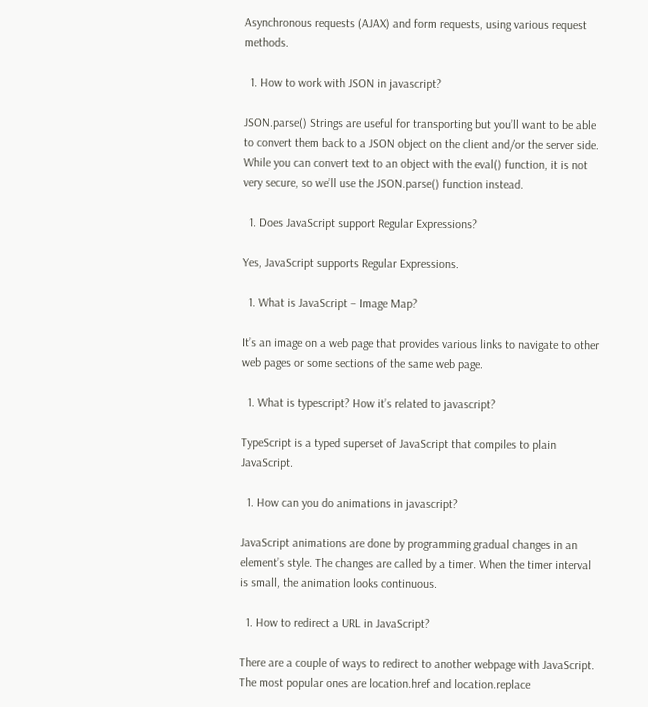Asynchronous requests (AJAX) and form requests, using various request methods.

  1. How to work with JSON in javascript?

JSON.parse() Strings are useful for transporting but you’ll want to be able to convert them back to a JSON object on the client and/or the server side. While you can convert text to an object with the eval() function, it is not very secure, so we’ll use the JSON.parse() function instead.

  1. Does JavaScript support Regular Expressions?

Yes, JavaScript supports Regular Expressions.

  1. What is JavaScript – Image Map?

It’s an image on a web page that provides various links to navigate to other web pages or some sections of the same web page.

  1. What is typescript? How it’s related to javascript?

TypeScript is a typed superset of JavaScript that compiles to plain JavaScript.

  1. How can you do animations in javascript?

JavaScript animations are done by programming gradual changes in an element’s style. The changes are called by a timer. When the timer interval is small, the animation looks continuous.

  1. How to redirect a URL in JavaScript?

There are a couple of ways to redirect to another webpage with JavaScript. The most popular ones are location.href and location.replace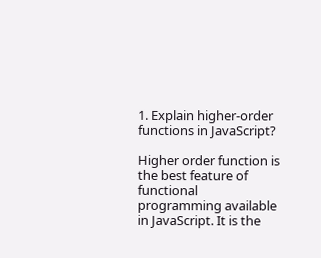1. Explain higher-order functions in JavaScript?

Higher order function is the best feature of functional programming available in JavaScript. It is the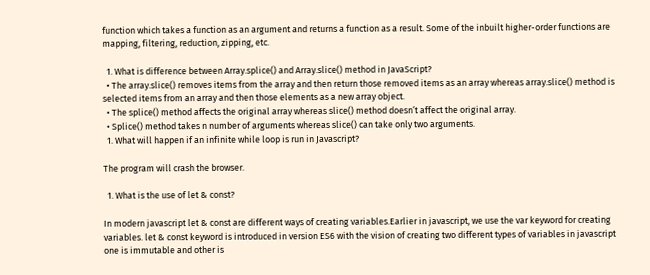function which takes a function as an argument and returns a function as a result. Some of the inbuilt higher-order functions are mapping, filtering, reduction, zipping, etc.

  1. What is difference between Array.splice() and Array.slice() method in JavaScript?
  • The array.slice() removes items from the array and then return those removed items as an array whereas array.slice() method is selected items from an array and then those elements as a new array object.
  • The splice() method affects the original array whereas slice() method doesn’t affect the original array.
  • Splice() method takes n number of arguments whereas slice() can take only two arguments.
  1. What will happen if an infinite while loop is run in Javascript?

The program will crash the browser.

  1. What is the use of let & const?

In modern javascript let & const are different ways of creating variables.Earlier in javascript, we use the var keyword for creating variables. let & const keyword is introduced in version ES6 with the vision of creating two different types of variables in javascript one is immutable and other is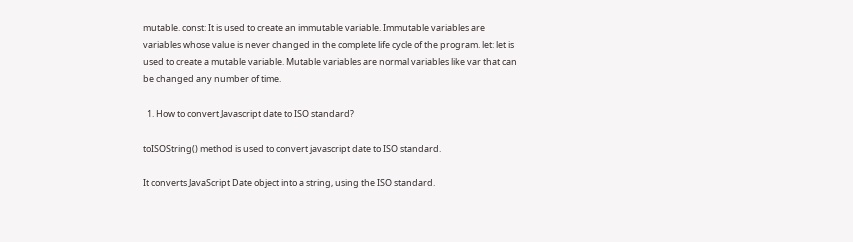mutable. const: It is used to create an immutable variable. Immutable variables are variables whose value is never changed in the complete life cycle of the program. let: let is used to create a mutable variable. Mutable variables are normal variables like var that can be changed any number of time.

  1. How to convert Javascript date to ISO standard?

toISOString() method is used to convert javascript date to ISO standard.

It converts JavaScript Date object into a string, using the ISO standard.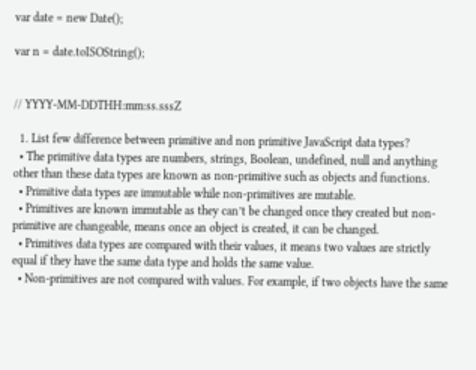var date = new Date();

var n = date.toISOString();


// YYYY-MM-DDTHH:mm:ss.sssZ

  1. List few difference between primitive and non primitive JavaScript data types?
  • The primitive data types are numbers, strings, Boolean, undefined, null and anything other than these data types are known as non-primitive such as objects and functions.
  • Primitive data types are immutable while non-primitives are mutable.
  • Primitives are known immutable as they can’t be changed once they created but non-primitive are changeable, means once an object is created, it can be changed.
  • Primitives data types are compared with their values, it means two values are strictly equal if they have the same data type and holds the same value.
  • Non-primitives are not compared with values. For example, if two objects have the same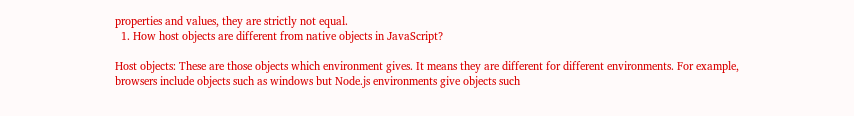properties and values, they are strictly not equal.
  1. How host objects are different from native objects in JavaScript?

Host objects: These are those objects which environment gives. It means they are different for different environments. For example, browsers include objects such as windows but Node.js environments give objects such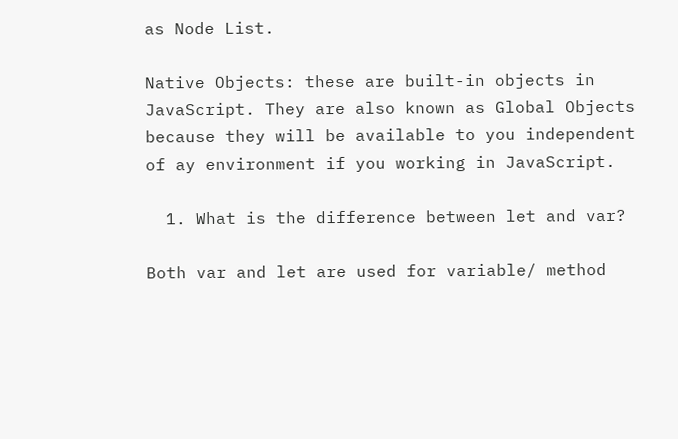as Node List.

Native Objects: these are built-in objects in JavaScript. They are also known as Global Objects because they will be available to you independent of ay environment if you working in JavaScript.

  1. What is the difference between let and var?

Both var and let are used for variable/ method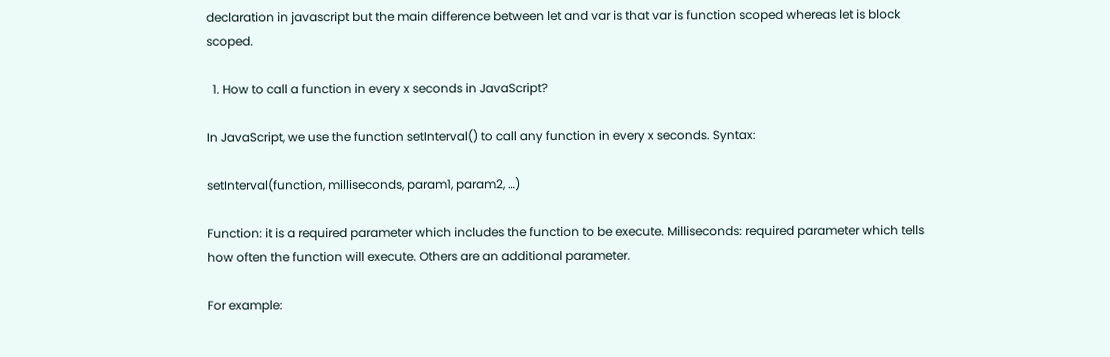declaration in javascript but the main difference between let and var is that var is function scoped whereas let is block scoped.

  1. How to call a function in every x seconds in JavaScript?

In JavaScript, we use the function setInterval() to call any function in every x seconds. Syntax:

setInterval(function, milliseconds, param1, param2, …)

Function: it is a required parameter which includes the function to be execute. Milliseconds: required parameter which tells how often the function will execute. Others are an additional parameter.

For example: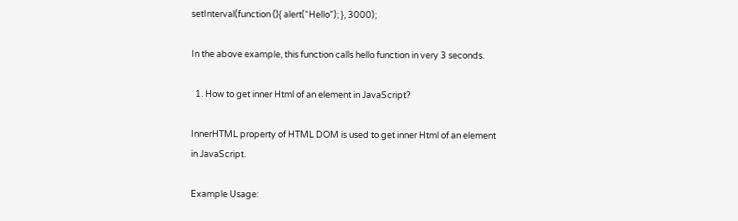setInterval(function (){ alert(“Hello”); }, 3000);

In the above example, this function calls hello function in very 3 seconds.

  1. How to get inner Html of an element in JavaScript?

InnerHTML property of HTML DOM is used to get inner Html of an element in JavaScript.

Example Usage: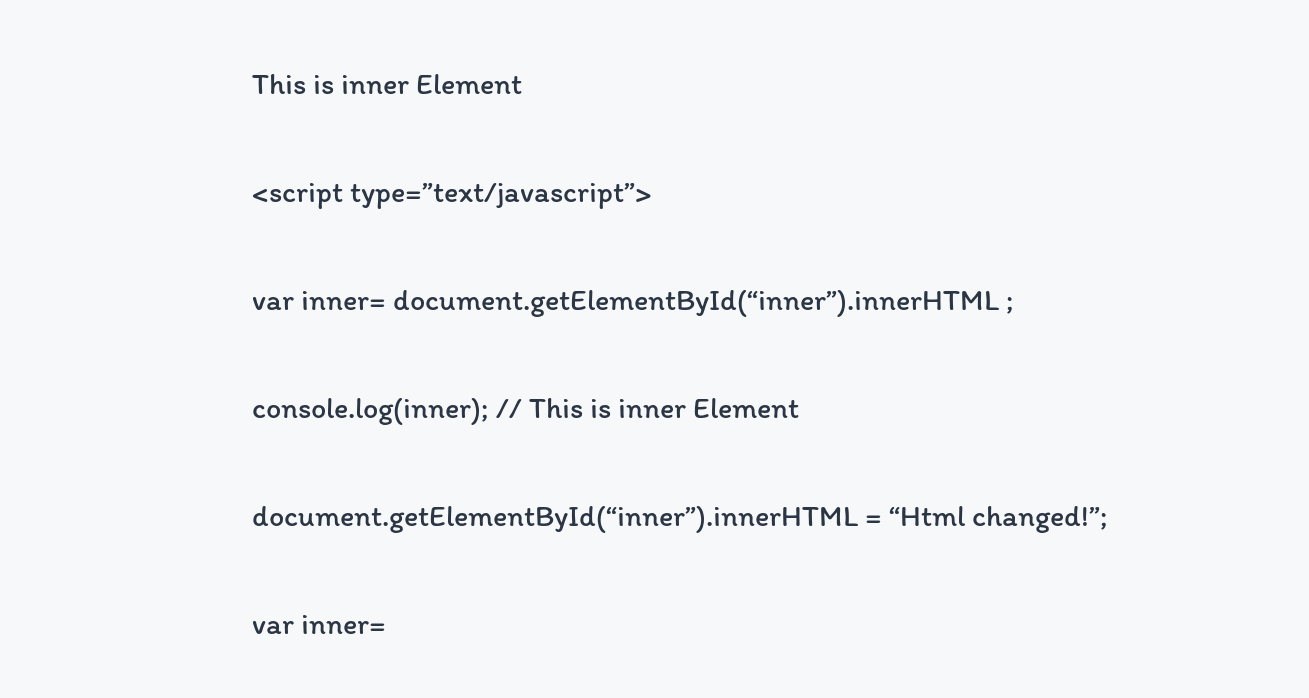This is inner Element

<script type=”text/javascript”>

var inner= document.getElementById(“inner”).innerHTML ;

console.log(inner); // This is inner Element

document.getElementById(“inner”).innerHTML = “Html changed!”;

var inner=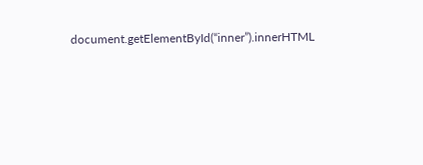document.getElementById(“inner”).innerHTML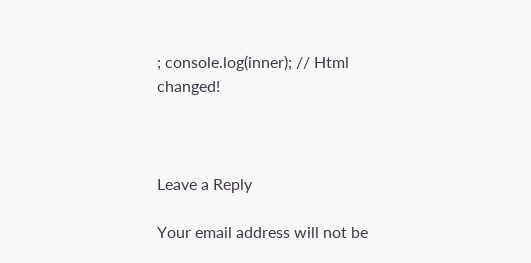; console.log(inner); // Html changed!



Leave a Reply

Your email address will not be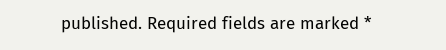published. Required fields are marked *